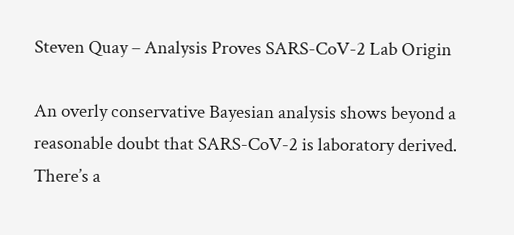Steven Quay – Analysis Proves SARS-CoV-2 Lab Origin

An overly conservative Bayesian analysis shows beyond a reasonable doubt that SARS-CoV-2 is laboratory derived. There’s a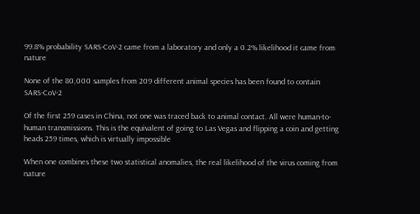99.8% probability SARS-CoV-2 came from a laboratory and only a 0.2% likelihood it came from nature

None of the 80,000 samples from 209 different animal species has been found to contain SARS-CoV-2

Of the first 259 cases in China, not one was traced back to animal contact. All were human-to-human transmissions. This is the equivalent of going to Las Vegas and flipping a coin and getting heads 259 times, which is virtually impossible

When one combines these two statistical anomalies, the real likelihood of the virus coming from nature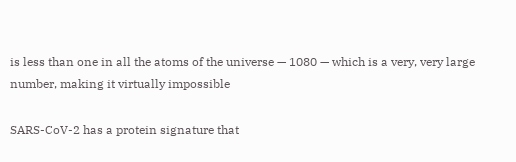is less than one in all the atoms of the universe — 1080 — which is a very, very large number, making it virtually impossible

SARS-CoV-2 has a protein signature that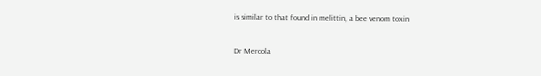is similar to that found in melittin, a bee venom toxin

Dr Mercola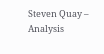Steven Quay – Analysis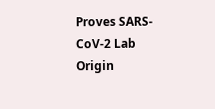Proves SARS-CoV-2 Lab Origin